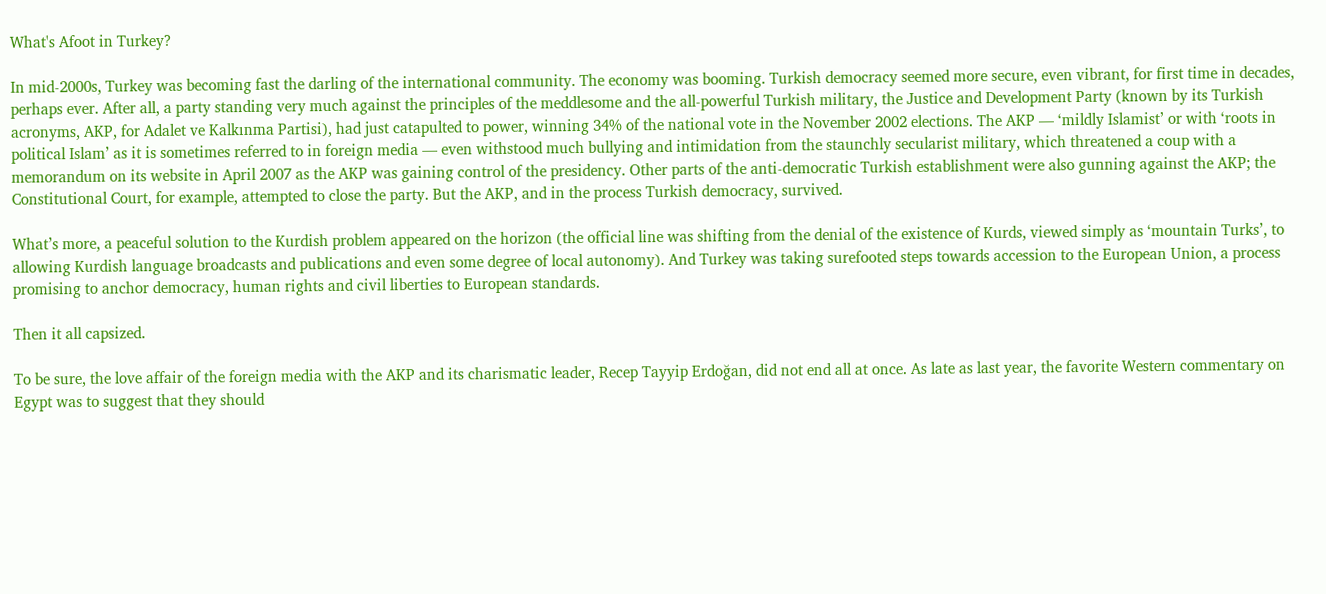What's Afoot in Turkey?

In mid-2000s, Turkey was becoming fast the darling of the international community. The economy was booming. Turkish democracy seemed more secure, even vibrant, for first time in decades, perhaps ever. After all, a party standing very much against the principles of the meddlesome and the all-powerful Turkish military, the Justice and Development Party (known by its Turkish acronyms, AKP, for Adalet ve Kalkınma Partisi), had just catapulted to power, winning 34% of the national vote in the November 2002 elections. The AKP — ‘mildly Islamist’ or with ‘roots in political Islam’ as it is sometimes referred to in foreign media — even withstood much bullying and intimidation from the staunchly secularist military, which threatened a coup with a memorandum on its website in April 2007 as the AKP was gaining control of the presidency. Other parts of the anti-democratic Turkish establishment were also gunning against the AKP; the Constitutional Court, for example, attempted to close the party. But the AKP, and in the process Turkish democracy, survived.

What’s more, a peaceful solution to the Kurdish problem appeared on the horizon (the official line was shifting from the denial of the existence of Kurds, viewed simply as ‘mountain Turks’, to allowing Kurdish language broadcasts and publications and even some degree of local autonomy). And Turkey was taking surefooted steps towards accession to the European Union, a process promising to anchor democracy, human rights and civil liberties to European standards.

Then it all capsized.

To be sure, the love affair of the foreign media with the AKP and its charismatic leader, Recep Tayyip Erdoğan, did not end all at once. As late as last year, the favorite Western commentary on Egypt was to suggest that they should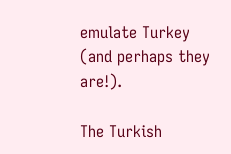emulate Turkey (and perhaps they are!).

The Turkish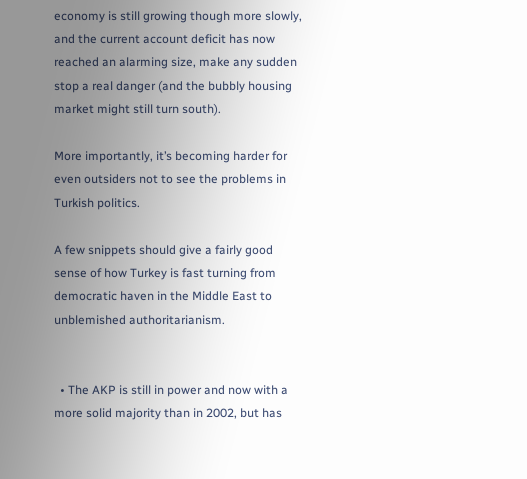economy is still growing though more slowly, and the current account deficit has now reached an alarming size, make any sudden stop a real danger (and the bubbly housing market might still turn south).

More importantly, it’s becoming harder for even outsiders not to see the problems in Turkish politics.

A few snippets should give a fairly good sense of how Turkey is fast turning from democratic haven in the Middle East to unblemished authoritarianism.


  • The AKP is still in power and now with a more solid majority than in 2002, but has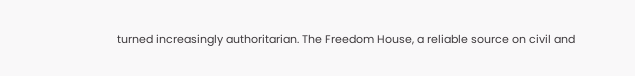turned increasingly authoritarian. The Freedom House, a reliable source on civil and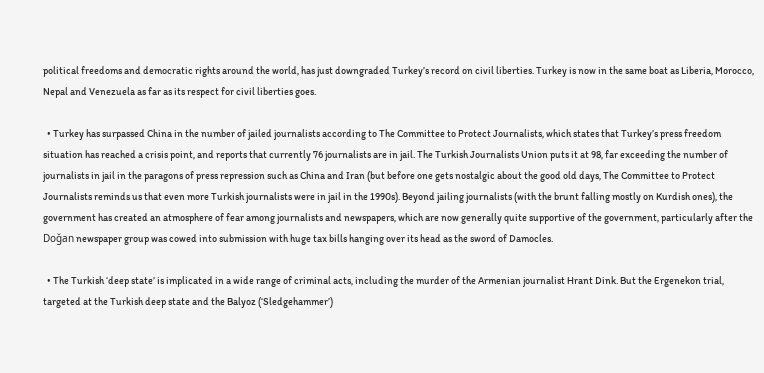political freedoms and democratic rights around the world, has just downgraded Turkey’s record on civil liberties. Turkey is now in the same boat as Liberia, Morocco, Nepal and Venezuela as far as its respect for civil liberties goes.

  • Turkey has surpassed China in the number of jailed journalists according to The Committee to Protect Journalists, which states that Turkey’s press freedom situation has reached a crisis point, and reports that currently 76 journalists are in jail. The Turkish Journalists Union puts it at 98, far exceeding the number of journalists in jail in the paragons of press repression such as China and Iran (but before one gets nostalgic about the good old days, The Committee to Protect Journalists reminds us that even more Turkish journalists were in jail in the 1990s). Beyond jailing journalists (with the brunt falling mostly on Kurdish ones), the government has created an atmosphere of fear among journalists and newspapers, which are now generally quite supportive of the government, particularly after the Doğan newspaper group was cowed into submission with huge tax bills hanging over its head as the sword of Damocles.

  • The Turkish ‘deep state’ is implicated in a wide range of criminal acts, including the murder of the Armenian journalist Hrant Dink. But the Ergenekon trial, targeted at the Turkish deep state and the Balyoz (‘Sledgehammer’)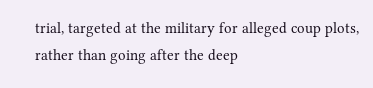trial, targeted at the military for alleged coup plots, rather than going after the deep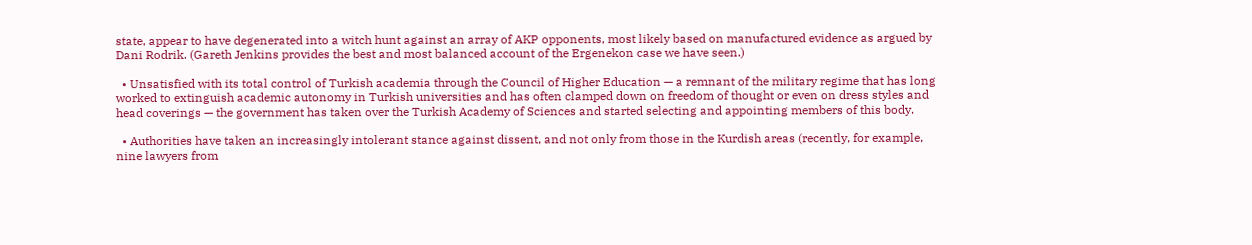state, appear to have degenerated into a witch hunt against an array of AKP opponents, most likely based on manufactured evidence as argued by Dani Rodrik. (Gareth Jenkins provides the best and most balanced account of the Ergenekon case we have seen.)

  • Unsatisfied with its total control of Turkish academia through the Council of Higher Education — a remnant of the military regime that has long worked to extinguish academic autonomy in Turkish universities and has often clamped down on freedom of thought or even on dress styles and head coverings — the government has taken over the Turkish Academy of Sciences and started selecting and appointing members of this body.

  • Authorities have taken an increasingly intolerant stance against dissent, and not only from those in the Kurdish areas (recently, for example, nine lawyers from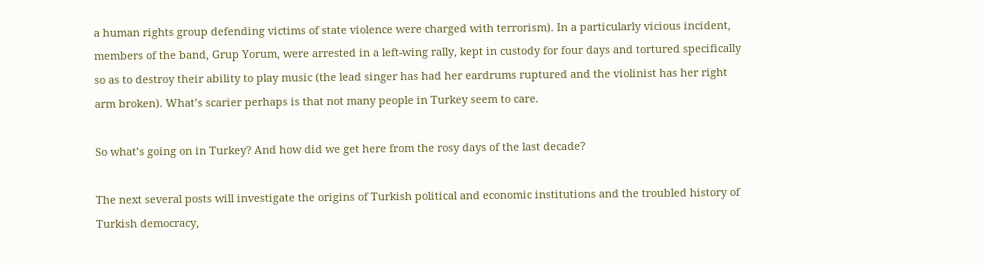a human rights group defending victims of state violence were charged with terrorism). In a particularly vicious incident, members of the band, Grup Yorum, were arrested in a left-wing rally, kept in custody for four days and tortured specifically so as to destroy their ability to play music (the lead singer has had her eardrums ruptured and the violinist has her right arm broken). What’s scarier perhaps is that not many people in Turkey seem to care.

So what’s going on in Turkey? And how did we get here from the rosy days of the last decade?

The next several posts will investigate the origins of Turkish political and economic institutions and the troubled history of Turkish democracy,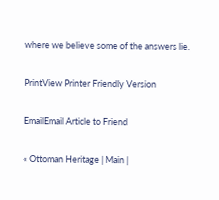where we believe some of the answers lie.

PrintView Printer Friendly Version

EmailEmail Article to Friend

« Ottoman Heritage | Main |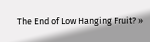The End of Low Hanging Fruit? »